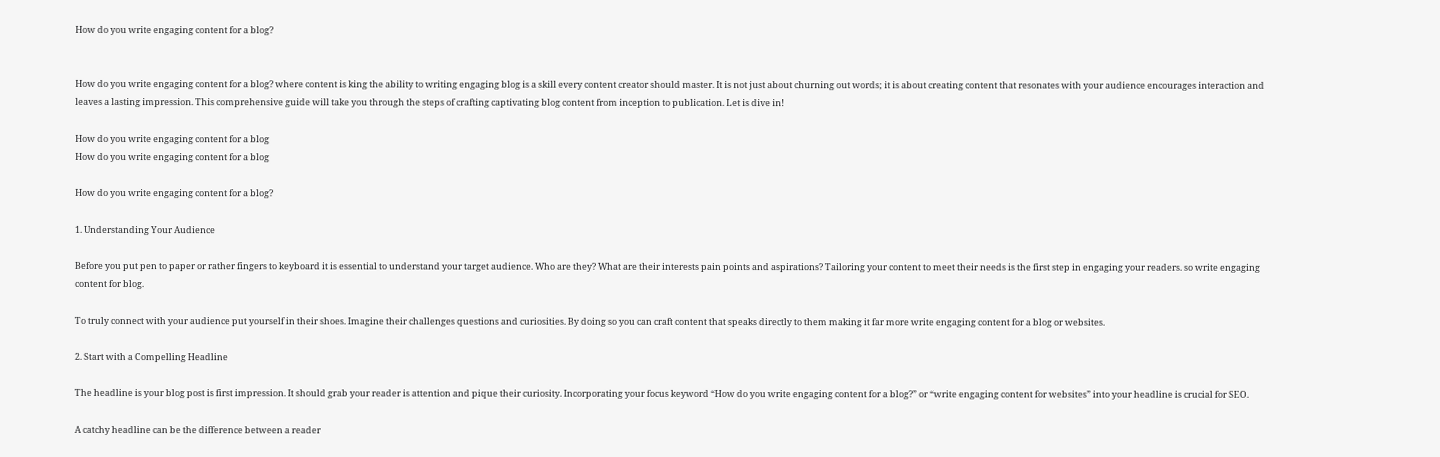How do you write engaging content for a blog?


How do you write engaging content for a blog? where content is king the ability to writing engaging blog is a skill every content creator should master. It is not just about churning out words; it is about creating content that resonates with your audience encourages interaction and leaves a lasting impression. This comprehensive guide will take you through the steps of crafting captivating blog content from inception to publication. Let is dive in!

How do you write engaging content for a blog
How do you write engaging content for a blog

How do you write engaging content for a blog?

1. Understanding Your Audience

Before you put pen to paper or rather fingers to keyboard it is essential to understand your target audience. Who are they? What are their interests pain points and aspirations? Tailoring your content to meet their needs is the first step in engaging your readers. so write engaging content for blog.

To truly connect with your audience put yourself in their shoes. Imagine their challenges questions and curiosities. By doing so you can craft content that speaks directly to them making it far more write engaging content for a blog or websites.

2. Start with a Compelling Headline

The headline is your blog post is first impression. It should grab your reader is attention and pique their curiosity. Incorporating your focus keyword “How do you write engaging content for a blog?” or “write engaging content for websites” into your headline is crucial for SEO.

A catchy headline can be the difference between a reader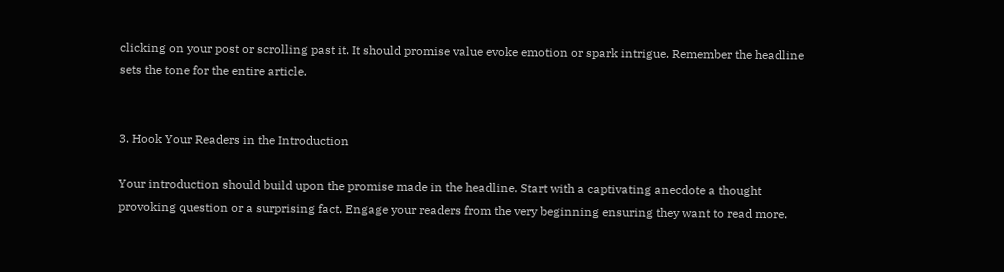clicking on your post or scrolling past it. It should promise value evoke emotion or spark intrigue. Remember the headline sets the tone for the entire article.


3. Hook Your Readers in the Introduction

Your introduction should build upon the promise made in the headline. Start with a captivating anecdote a thought provoking question or a surprising fact. Engage your readers from the very beginning ensuring they want to read more.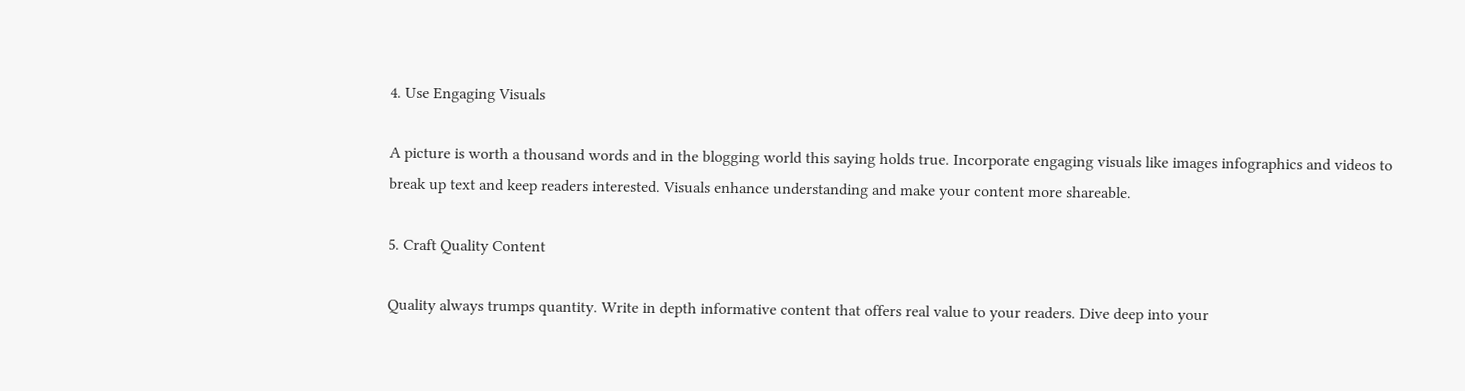4. Use Engaging Visuals

A picture is worth a thousand words and in the blogging world this saying holds true. Incorporate engaging visuals like images infographics and videos to break up text and keep readers interested. Visuals enhance understanding and make your content more shareable.

5. Craft Quality Content

Quality always trumps quantity. Write in depth informative content that offers real value to your readers. Dive deep into your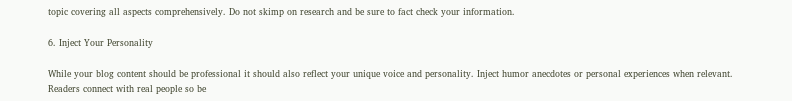topic covering all aspects comprehensively. Do not skimp on research and be sure to fact check your information.

6. Inject Your Personality

While your blog content should be professional it should also reflect your unique voice and personality. Inject humor anecdotes or personal experiences when relevant. Readers connect with real people so be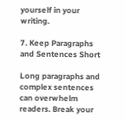yourself in your writing.

7. Keep Paragraphs and Sentences Short

Long paragraphs and complex sentences can overwhelm readers. Break your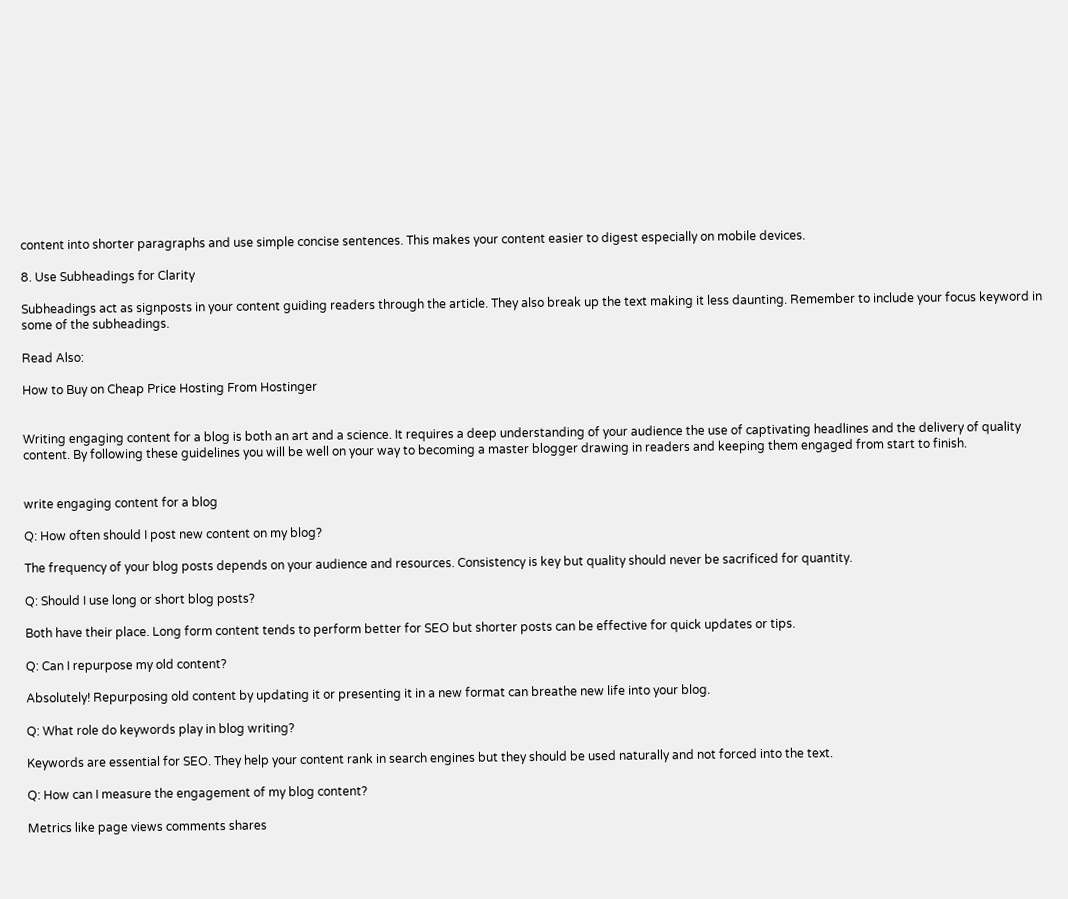content into shorter paragraphs and use simple concise sentences. This makes your content easier to digest especially on mobile devices.

8. Use Subheadings for Clarity

Subheadings act as signposts in your content guiding readers through the article. They also break up the text making it less daunting. Remember to include your focus keyword in some of the subheadings.

Read Also:

How to Buy on Cheap Price Hosting From Hostinger


Writing engaging content for a blog is both an art and a science. It requires a deep understanding of your audience the use of captivating headlines and the delivery of quality content. By following these guidelines you will be well on your way to becoming a master blogger drawing in readers and keeping them engaged from start to finish.


write engaging content for a blog

Q: How often should I post new content on my blog?

The frequency of your blog posts depends on your audience and resources. Consistency is key but quality should never be sacrificed for quantity.

Q: Should I use long or short blog posts?

Both have their place. Long form content tends to perform better for SEO but shorter posts can be effective for quick updates or tips.

Q: Can I repurpose my old content?

Absolutely! Repurposing old content by updating it or presenting it in a new format can breathe new life into your blog.

Q: What role do keywords play in blog writing?

Keywords are essential for SEO. They help your content rank in search engines but they should be used naturally and not forced into the text.

Q: How can I measure the engagement of my blog content?

Metrics like page views comments shares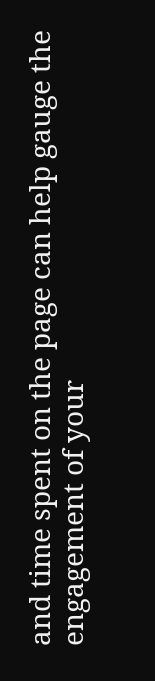and time spent on the page can help gauge the engagement of your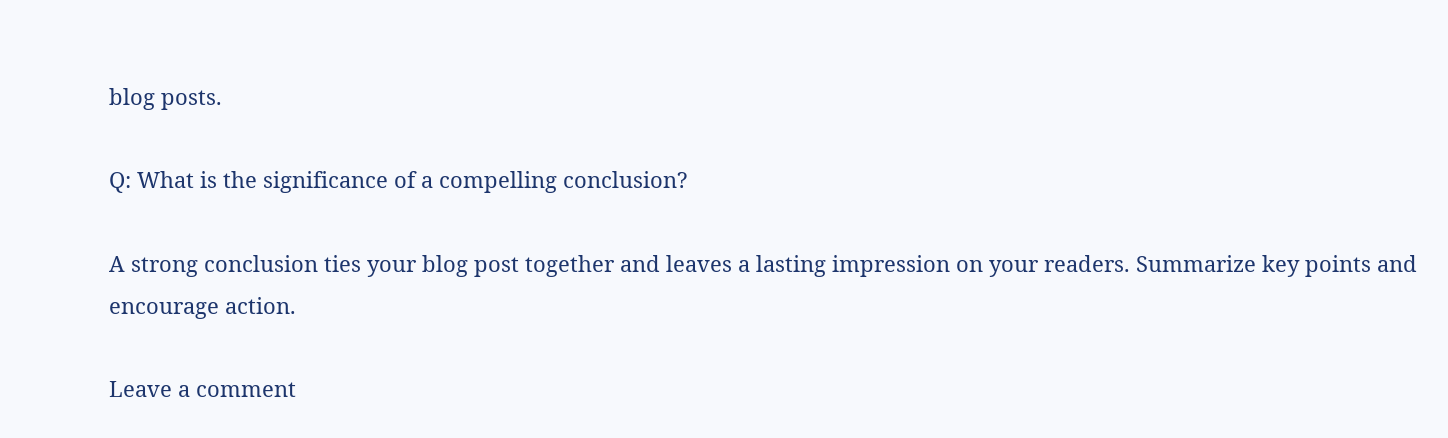blog posts.

Q: What is the significance of a compelling conclusion?

A strong conclusion ties your blog post together and leaves a lasting impression on your readers. Summarize key points and encourage action.

Leave a comment